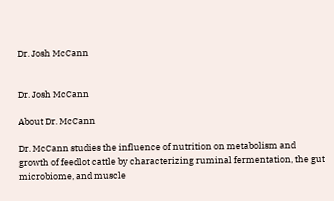Dr. Josh McCann


Dr. Josh McCann

About Dr. McCann

Dr. McCann studies the influence of nutrition on metabolism and growth of feedlot cattle by characterizing ruminal fermentation, the gut microbiome, and muscle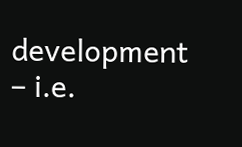development – i.e.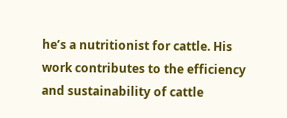he’s a nutritionist for cattle. His work contributes to the efficiency and sustainability of cattle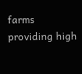farms providing high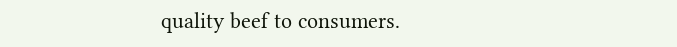quality beef to consumers.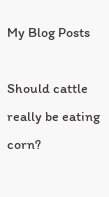My Blog Posts

Should cattle really be eating corn?